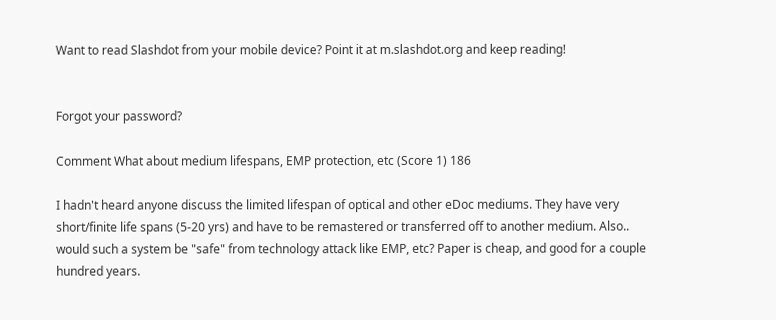Want to read Slashdot from your mobile device? Point it at m.slashdot.org and keep reading!


Forgot your password?

Comment What about medium lifespans, EMP protection, etc (Score 1) 186

I hadn't heard anyone discuss the limited lifespan of optical and other eDoc mediums. They have very short/finite life spans (5-20 yrs) and have to be remastered or transferred off to another medium. Also.. would such a system be "safe" from technology attack like EMP, etc? Paper is cheap, and good for a couple hundred years.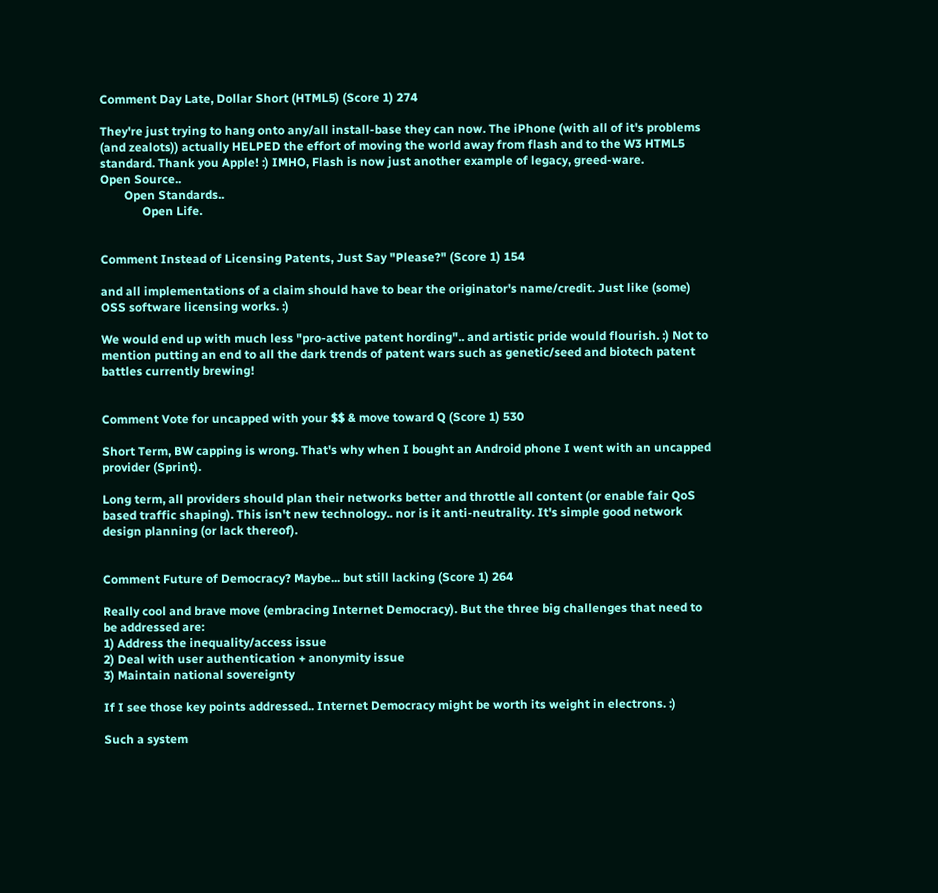Comment Day Late, Dollar Short (HTML5) (Score 1) 274

They're just trying to hang onto any/all install-base they can now. The iPhone (with all of it's problems (and zealots)) actually HELPED the effort of moving the world away from flash and to the W3 HTML5 standard. Thank you Apple! :) IMHO, Flash is now just another example of legacy, greed-ware.
Open Source..
        Open Standards..
              Open Life.


Comment Instead of Licensing Patents, Just Say "Please?" (Score 1) 154

and all implementations of a claim should have to bear the originator's name/credit. Just like (some) OSS software licensing works. :)

We would end up with much less "pro-active patent hording".. and artistic pride would flourish. :) Not to mention putting an end to all the dark trends of patent wars such as genetic/seed and biotech patent battles currently brewing!


Comment Vote for uncapped with your $$ & move toward Q (Score 1) 530

Short Term, BW capping is wrong. That's why when I bought an Android phone I went with an uncapped provider (Sprint).

Long term, all providers should plan their networks better and throttle all content (or enable fair QoS based traffic shaping). This isn't new technology.. nor is it anti-neutrality. It's simple good network design planning (or lack thereof).


Comment Future of Democracy? Maybe... but still lacking (Score 1) 264

Really cool and brave move (embracing Internet Democracy). But the three big challenges that need to be addressed are:
1) Address the inequality/access issue
2) Deal with user authentication + anonymity issue
3) Maintain national sovereignty

If I see those key points addressed.. Internet Democracy might be worth its weight in electrons. :)

Such a system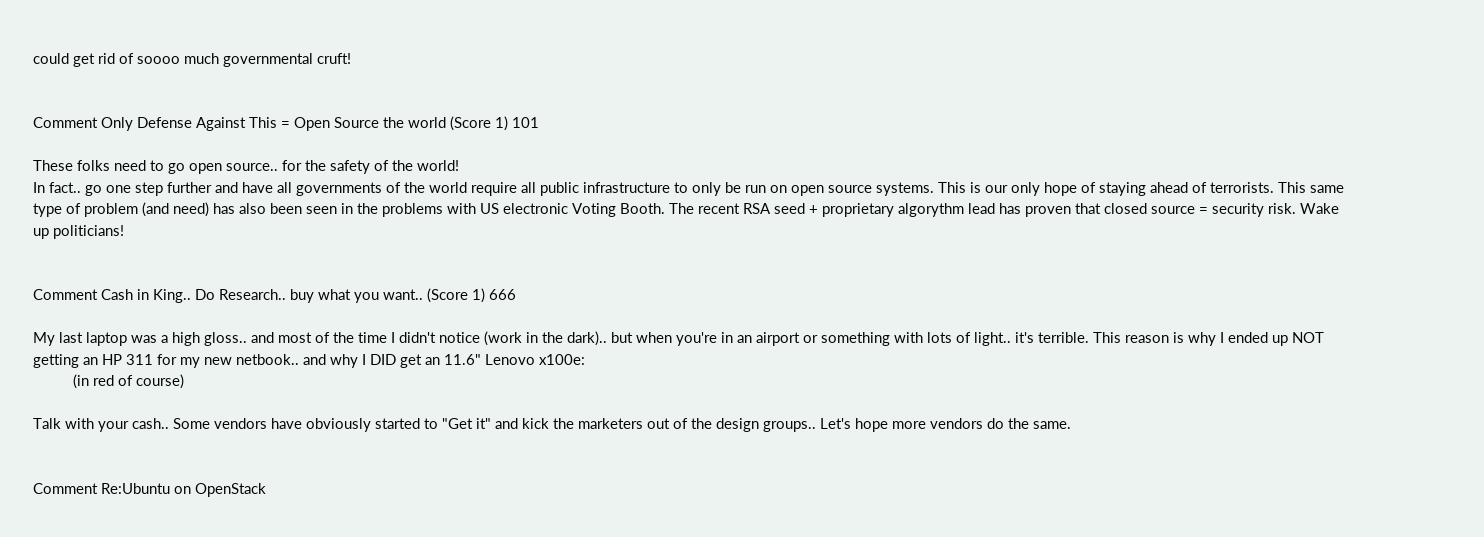could get rid of soooo much governmental cruft!


Comment Only Defense Against This = Open Source the world (Score 1) 101

These folks need to go open source.. for the safety of the world!
In fact.. go one step further and have all governments of the world require all public infrastructure to only be run on open source systems. This is our only hope of staying ahead of terrorists. This same type of problem (and need) has also been seen in the problems with US electronic Voting Booth. The recent RSA seed + proprietary algorythm lead has proven that closed source = security risk. Wake up politicians!


Comment Cash in King.. Do Research.. buy what you want.. (Score 1) 666

My last laptop was a high gloss.. and most of the time I didn't notice (work in the dark).. but when you're in an airport or something with lots of light.. it's terrible. This reason is why I ended up NOT getting an HP 311 for my new netbook.. and why I DID get an 11.6" Lenovo x100e:
          (in red of course)

Talk with your cash.. Some vendors have obviously started to "Get it" and kick the marketers out of the design groups.. Let's hope more vendors do the same.


Comment Re:Ubuntu on OpenStack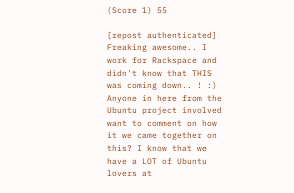(Score 1) 55

[repost authenticated]
Freaking awesome.. I work for Rackspace and didn't know that THIS was coming down.. ! :)
Anyone in here from the Ubuntu project involved want to comment on how it we came together on this? I know that we have a LOT of Ubuntu lovers at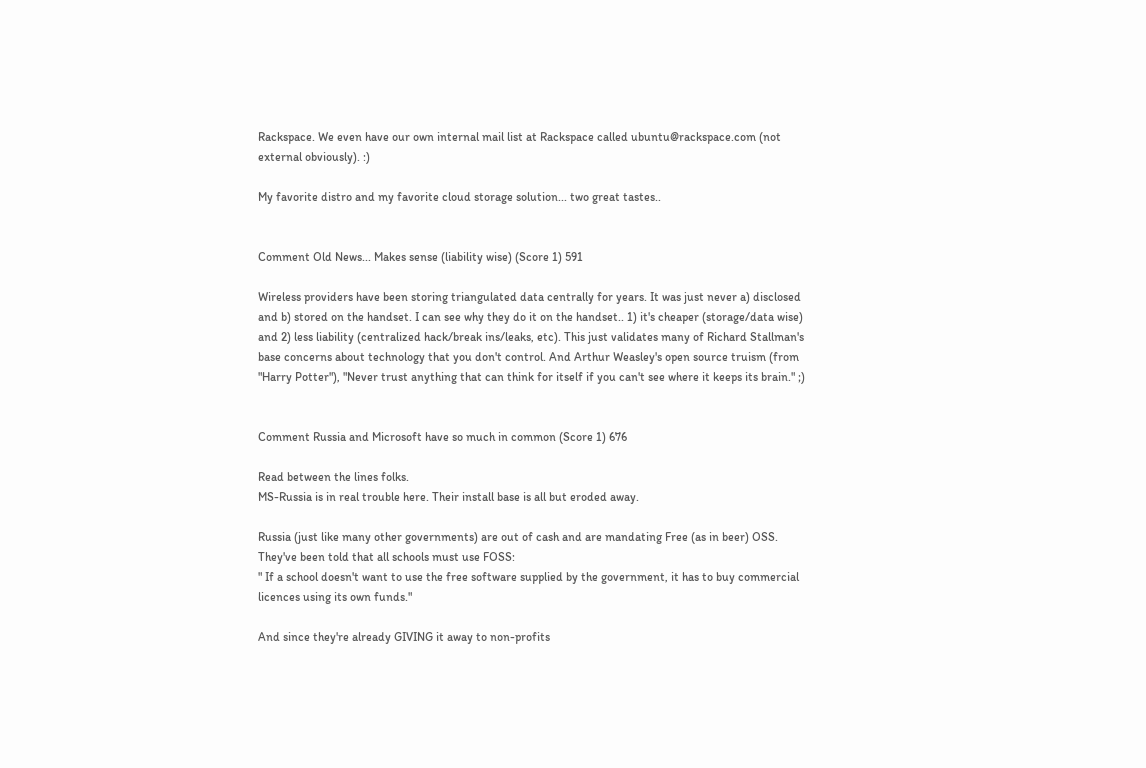Rackspace. We even have our own internal mail list at Rackspace called ubuntu@rackspace.com (not external obviously). :)

My favorite distro and my favorite cloud storage solution... two great tastes..


Comment Old News... Makes sense (liability wise) (Score 1) 591

Wireless providers have been storing triangulated data centrally for years. It was just never a) disclosed and b) stored on the handset. I can see why they do it on the handset.. 1) it's cheaper (storage/data wise) and 2) less liability (centralized hack/break ins/leaks, etc). This just validates many of Richard Stallman's base concerns about technology that you don't control. And Arthur Weasley's open source truism (from "Harry Potter"), "Never trust anything that can think for itself if you can't see where it keeps its brain." ;)


Comment Russia and Microsoft have so much in common (Score 1) 676

Read between the lines folks.
MS-Russia is in real trouble here. Their install base is all but eroded away.

Russia (just like many other governments) are out of cash and are mandating Free (as in beer) OSS. They've been told that all schools must use FOSS:
" If a school doesn't want to use the free software supplied by the government, it has to buy commercial licences using its own funds."

And since they're already GIVING it away to non-profits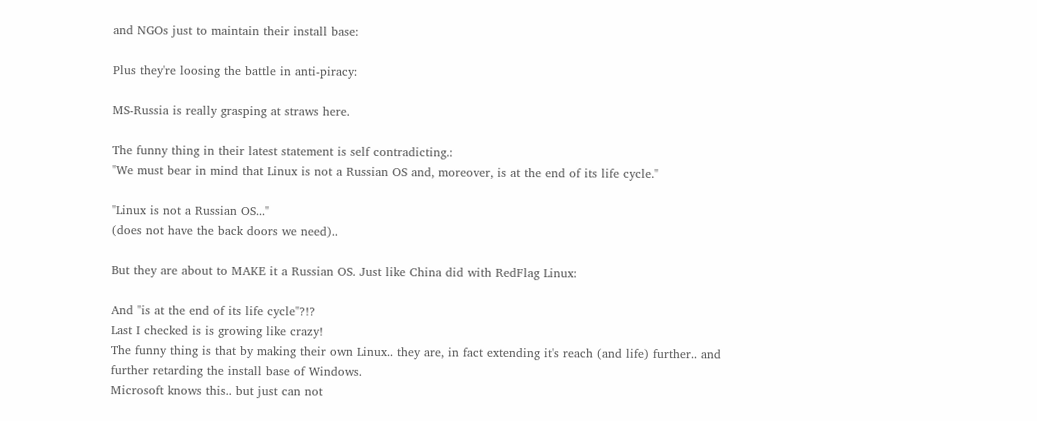and NGOs just to maintain their install base:

Plus they're loosing the battle in anti-piracy:

MS-Russia is really grasping at straws here.

The funny thing in their latest statement is self contradicting.:
"We must bear in mind that Linux is not a Russian OS and, moreover, is at the end of its life cycle."

"Linux is not a Russian OS..."
(does not have the back doors we need)..

But they are about to MAKE it a Russian OS. Just like China did with RedFlag Linux:

And "is at the end of its life cycle"?!?
Last I checked is is growing like crazy!
The funny thing is that by making their own Linux.. they are, in fact extending it's reach (and life) further.. and further retarding the install base of Windows.
Microsoft knows this.. but just can not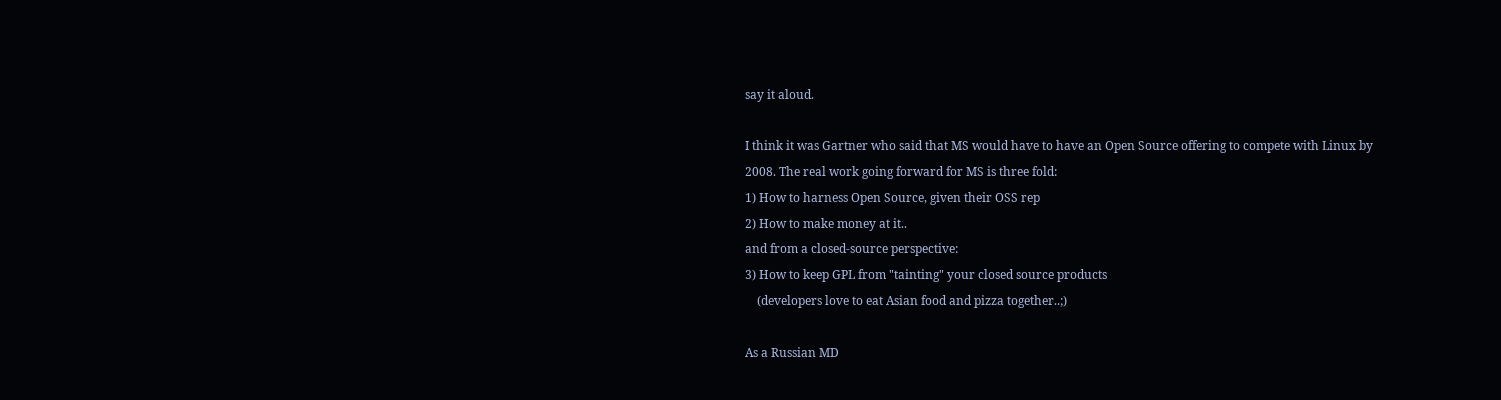say it aloud.

I think it was Gartner who said that MS would have to have an Open Source offering to compete with Linux by 2008. The real work going forward for MS is three fold:
1) How to harness Open Source, given their OSS rep
2) How to make money at it..
and from a closed-source perspective:
3) How to keep GPL from "tainting" your closed source products
    (developers love to eat Asian food and pizza together..;)

As a Russian MD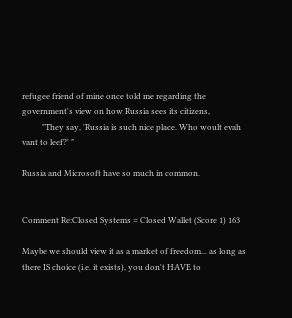refugee friend of mine once told me regarding the government's view on how Russia sees its citizens,
          "They say, 'Russia is such nice place. Who woult evah vant to leef?' "

Russia and Microsoft have so much in common.


Comment Re:Closed Systems = Closed Wallet (Score 1) 163

Maybe we should view it as a market of freedom... as long as there IS choice (i.e. it exists), you don't HAVE to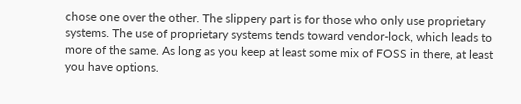chose one over the other. The slippery part is for those who only use proprietary systems. The use of proprietary systems tends toward vendor-lock, which leads to more of the same. As long as you keep at least some mix of FOSS in there, at least you have options.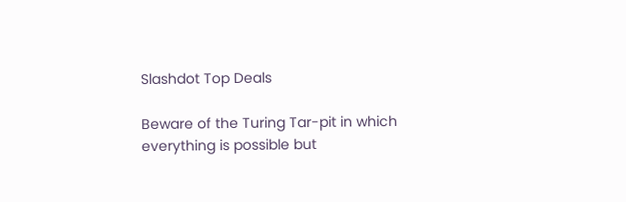Slashdot Top Deals

Beware of the Turing Tar-pit in which everything is possible but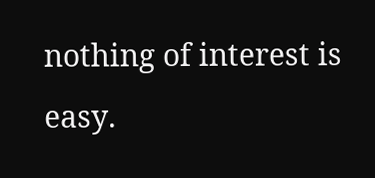nothing of interest is easy.